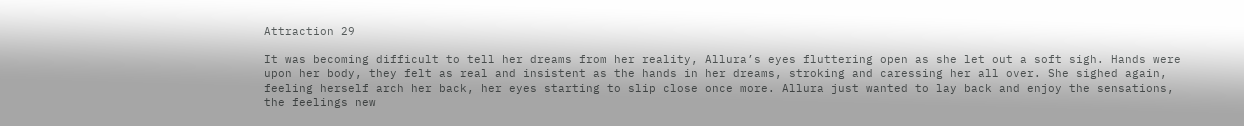Attraction 29

It was becoming difficult to tell her dreams from her reality, Allura’s eyes fluttering open as she let out a soft sigh. Hands were upon her body, they felt as real and insistent as the hands in her dreams, stroking and caressing her all over. She sighed again, feeling herself arch her back, her eyes starting to slip close once more. Allura just wanted to lay back and enjoy the sensations, the feelings new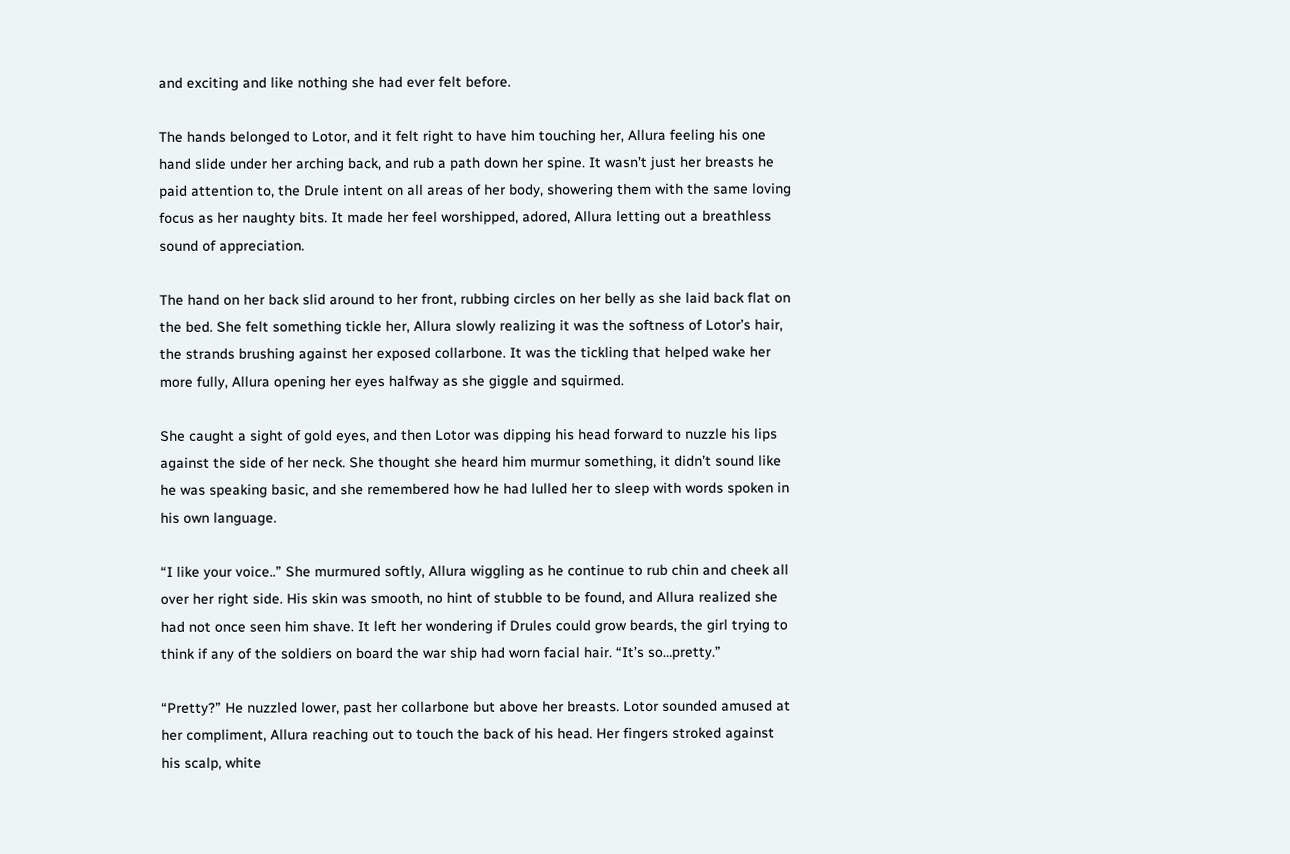and exciting and like nothing she had ever felt before.

The hands belonged to Lotor, and it felt right to have him touching her, Allura feeling his one hand slide under her arching back, and rub a path down her spine. It wasn’t just her breasts he paid attention to, the Drule intent on all areas of her body, showering them with the same loving focus as her naughty bits. It made her feel worshipped, adored, Allura letting out a breathless sound of appreciation.

The hand on her back slid around to her front, rubbing circles on her belly as she laid back flat on the bed. She felt something tickle her, Allura slowly realizing it was the softness of Lotor’s hair, the strands brushing against her exposed collarbone. It was the tickling that helped wake her more fully, Allura opening her eyes halfway as she giggle and squirmed.

She caught a sight of gold eyes, and then Lotor was dipping his head forward to nuzzle his lips against the side of her neck. She thought she heard him murmur something, it didn’t sound like he was speaking basic, and she remembered how he had lulled her to sleep with words spoken in his own language.

“I like your voice..” She murmured softly, Allura wiggling as he continue to rub chin and cheek all over her right side. His skin was smooth, no hint of stubble to be found, and Allura realized she had not once seen him shave. It left her wondering if Drules could grow beards, the girl trying to think if any of the soldiers on board the war ship had worn facial hair. “It’s so…pretty.”

“Pretty?” He nuzzled lower, past her collarbone but above her breasts. Lotor sounded amused at her compliment, Allura reaching out to touch the back of his head. Her fingers stroked against his scalp, white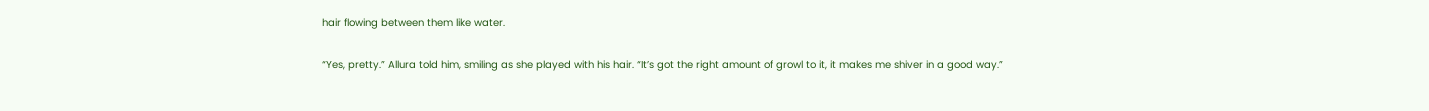hair flowing between them like water.

“Yes, pretty.” Allura told him, smiling as she played with his hair. “It’s got the right amount of growl to it, it makes me shiver in a good way.”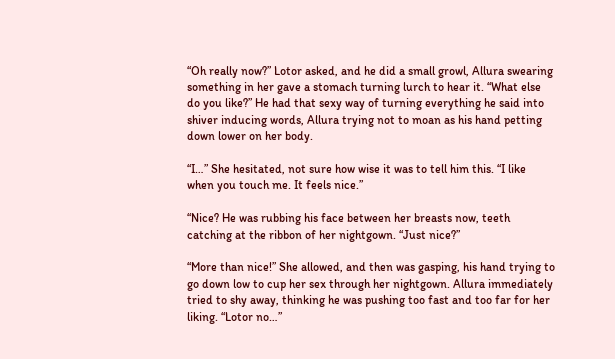“Oh really now?” Lotor asked, and he did a small growl, Allura swearing something in her gave a stomach turning lurch to hear it. “What else do you like?” He had that sexy way of turning everything he said into shiver inducing words, Allura trying not to moan as his hand petting down lower on her body.

“I…” She hesitated, not sure how wise it was to tell him this. “I like when you touch me. It feels nice.”

“Nice? He was rubbing his face between her breasts now, teeth catching at the ribbon of her nightgown. “Just nice?”

“More than nice!” She allowed, and then was gasping, his hand trying to go down low to cup her sex through her nightgown. Allura immediately tried to shy away, thinking he was pushing too fast and too far for her liking. “Lotor no…”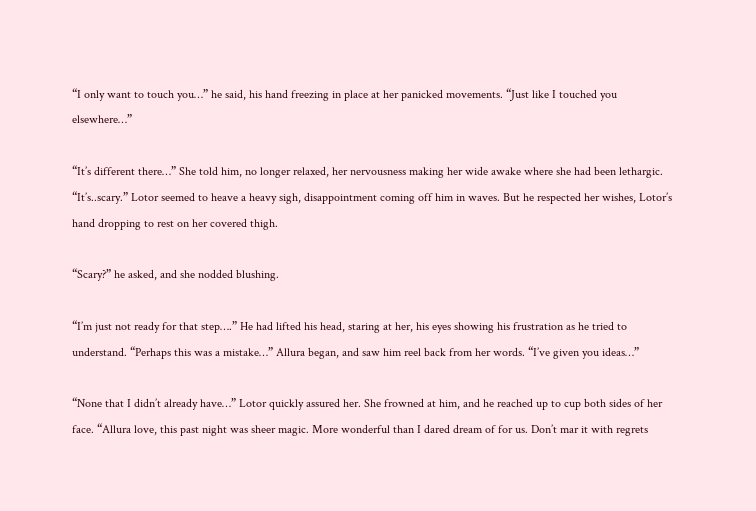“I only want to touch you…” he said, his hand freezing in place at her panicked movements. “Just like I touched you elsewhere…”

“It’s different there…” She told him, no longer relaxed, her nervousness making her wide awake where she had been lethargic. “It’s..scary.” Lotor seemed to heave a heavy sigh, disappointment coming off him in waves. But he respected her wishes, Lotor’s hand dropping to rest on her covered thigh.

“Scary?” he asked, and she nodded blushing.

“I’m just not ready for that step….” He had lifted his head, staring at her, his eyes showing his frustration as he tried to understand. “Perhaps this was a mistake…” Allura began, and saw him reel back from her words. “I’ve given you ideas…”

“None that I didn’t already have…” Lotor quickly assured her. She frowned at him, and he reached up to cup both sides of her face. “Allura love, this past night was sheer magic. More wonderful than I dared dream of for us. Don’t mar it with regrets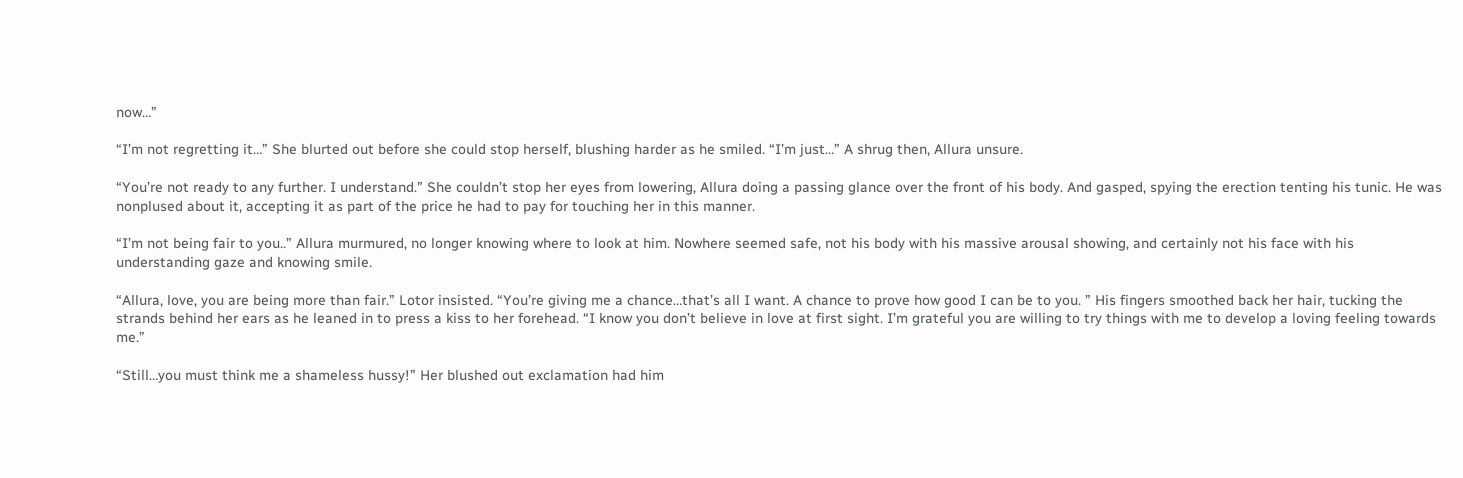now…”

“I’m not regretting it…” She blurted out before she could stop herself, blushing harder as he smiled. “I’m just…” A shrug then, Allura unsure.

“You’re not ready to any further. I understand.” She couldn’t stop her eyes from lowering, Allura doing a passing glance over the front of his body. And gasped, spying the erection tenting his tunic. He was nonplused about it, accepting it as part of the price he had to pay for touching her in this manner.

“I’m not being fair to you..” Allura murmured, no longer knowing where to look at him. Nowhere seemed safe, not his body with his massive arousal showing, and certainly not his face with his understanding gaze and knowing smile.

“Allura, love, you are being more than fair.” Lotor insisted. “You’re giving me a chance…that’s all I want. A chance to prove how good I can be to you. ” His fingers smoothed back her hair, tucking the strands behind her ears as he leaned in to press a kiss to her forehead. “I know you don’t believe in love at first sight. I’m grateful you are willing to try things with me to develop a loving feeling towards me.”

“Still…you must think me a shameless hussy!” Her blushed out exclamation had him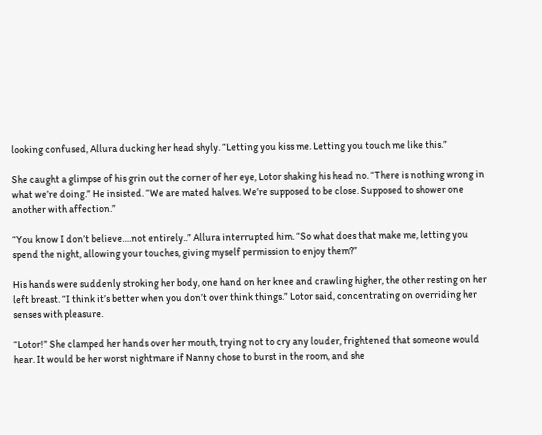looking confused, Allura ducking her head shyly. “Letting you kiss me. Letting you touch me like this.”

She caught a glimpse of his grin out the corner of her eye, Lotor shaking his head no. “There is nothing wrong in what we’re doing.” He insisted. “We are mated halves. We’re supposed to be close. Supposed to shower one another with affection.”

“You know I don’t believe….not entirely..” Allura interrupted him. “So what does that make me, letting you spend the night, allowing your touches, giving myself permission to enjoy them?”

His hands were suddenly stroking her body, one hand on her knee and crawling higher, the other resting on her left breast. “I think it’s better when you don’t over think things.” Lotor said, concentrating on overriding her senses with pleasure.

“Lotor!” She clamped her hands over her mouth, trying not to cry any louder, frightened that someone would hear. It would be her worst nightmare if Nanny chose to burst in the room, and she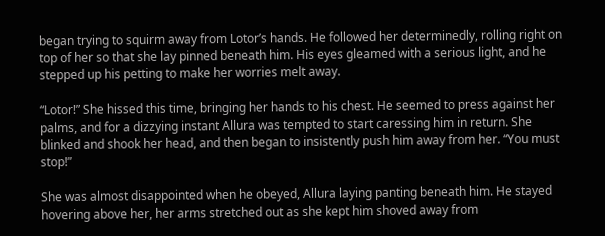began trying to squirm away from Lotor’s hands. He followed her determinedly, rolling right on top of her so that she lay pinned beneath him. His eyes gleamed with a serious light, and he stepped up his petting to make her worries melt away.

“Lotor!” She hissed this time, bringing her hands to his chest. He seemed to press against her palms, and for a dizzying instant Allura was tempted to start caressing him in return. She blinked and shook her head, and then began to insistently push him away from her. “You must stop!”

She was almost disappointed when he obeyed, Allura laying panting beneath him. He stayed hovering above her, her arms stretched out as she kept him shoved away from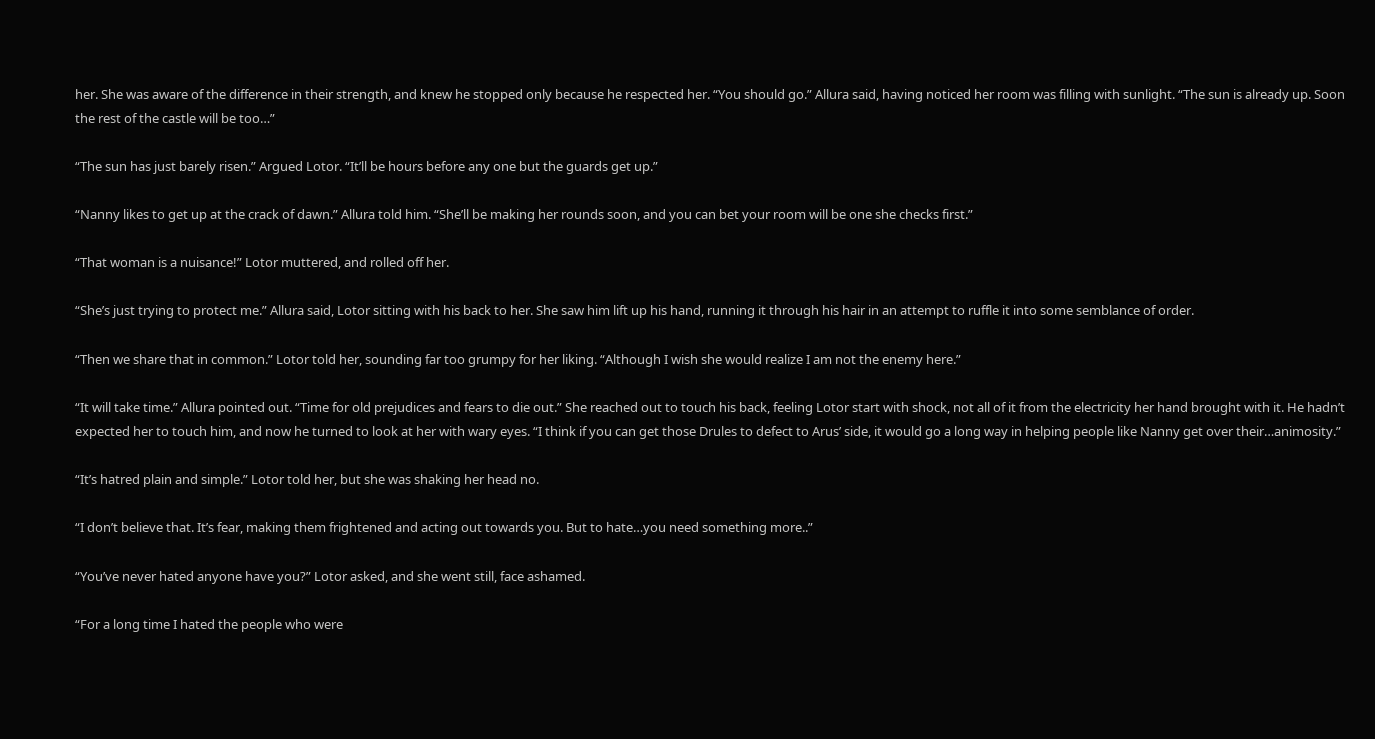her. She was aware of the difference in their strength, and knew he stopped only because he respected her. “You should go.” Allura said, having noticed her room was filling with sunlight. “The sun is already up. Soon the rest of the castle will be too…”

“The sun has just barely risen.” Argued Lotor. “It’ll be hours before any one but the guards get up.”

“Nanny likes to get up at the crack of dawn.” Allura told him. “She’ll be making her rounds soon, and you can bet your room will be one she checks first.”

“That woman is a nuisance!” Lotor muttered, and rolled off her.

“She’s just trying to protect me.” Allura said, Lotor sitting with his back to her. She saw him lift up his hand, running it through his hair in an attempt to ruffle it into some semblance of order.

“Then we share that in common.” Lotor told her, sounding far too grumpy for her liking. “Although I wish she would realize I am not the enemy here.”

“It will take time.” Allura pointed out. “Time for old prejudices and fears to die out.” She reached out to touch his back, feeling Lotor start with shock, not all of it from the electricity her hand brought with it. He hadn’t expected her to touch him, and now he turned to look at her with wary eyes. “I think if you can get those Drules to defect to Arus’ side, it would go a long way in helping people like Nanny get over their…animosity.”

“It’s hatred plain and simple.” Lotor told her, but she was shaking her head no.

“I don’t believe that. It’s fear, making them frightened and acting out towards you. But to hate…you need something more..”

“You’ve never hated anyone have you?” Lotor asked, and she went still, face ashamed.

“For a long time I hated the people who were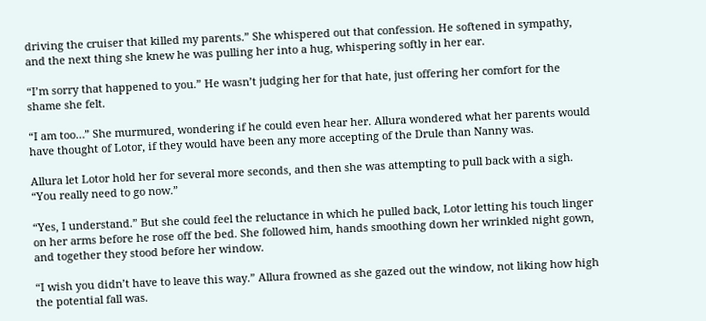driving the cruiser that killed my parents.” She whispered out that confession. He softened in sympathy, and the next thing she knew he was pulling her into a hug, whispering softly in her ear.

“I’m sorry that happened to you.” He wasn’t judging her for that hate, just offering her comfort for the shame she felt.

“I am too…” She murmured, wondering if he could even hear her. Allura wondered what her parents would have thought of Lotor, if they would have been any more accepting of the Drule than Nanny was.

Allura let Lotor hold her for several more seconds, and then she was attempting to pull back with a sigh. “You really need to go now.”

“Yes, I understand.” But she could feel the reluctance in which he pulled back, Lotor letting his touch linger on her arms before he rose off the bed. She followed him, hands smoothing down her wrinkled night gown, and together they stood before her window.

“I wish you didn’t have to leave this way.” Allura frowned as she gazed out the window, not liking how high the potential fall was.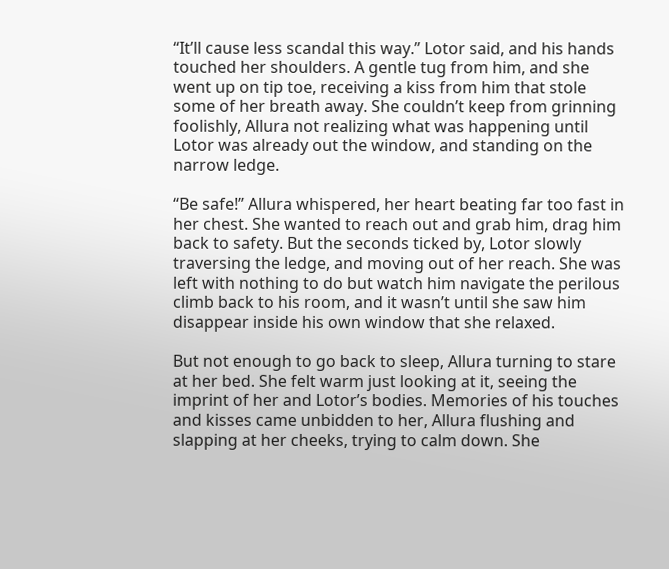“It’ll cause less scandal this way.” Lotor said, and his hands touched her shoulders. A gentle tug from him, and she went up on tip toe, receiving a kiss from him that stole some of her breath away. She couldn’t keep from grinning foolishly, Allura not realizing what was happening until Lotor was already out the window, and standing on the narrow ledge.

“Be safe!” Allura whispered, her heart beating far too fast in her chest. She wanted to reach out and grab him, drag him back to safety. But the seconds ticked by, Lotor slowly traversing the ledge, and moving out of her reach. She was left with nothing to do but watch him navigate the perilous climb back to his room, and it wasn’t until she saw him disappear inside his own window that she relaxed.

But not enough to go back to sleep, Allura turning to stare at her bed. She felt warm just looking at it, seeing the imprint of her and Lotor’s bodies. Memories of his touches and kisses came unbidden to her, Allura flushing and slapping at her cheeks, trying to calm down. She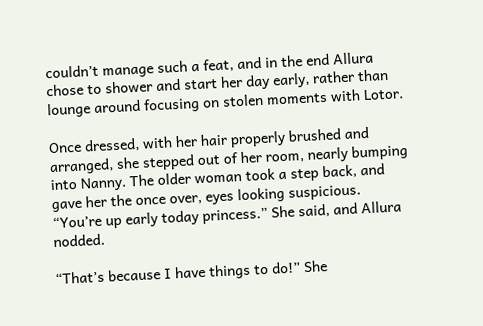couldn’t manage such a feat, and in the end Allura chose to shower and start her day early, rather than lounge around focusing on stolen moments with Lotor.

Once dressed, with her hair properly brushed and arranged, she stepped out of her room, nearly bumping into Nanny. The older woman took a step back, and gave her the once over, eyes looking suspicious. “You’re up early today princess.” She said, and Allura nodded.

“That’s because I have things to do!” She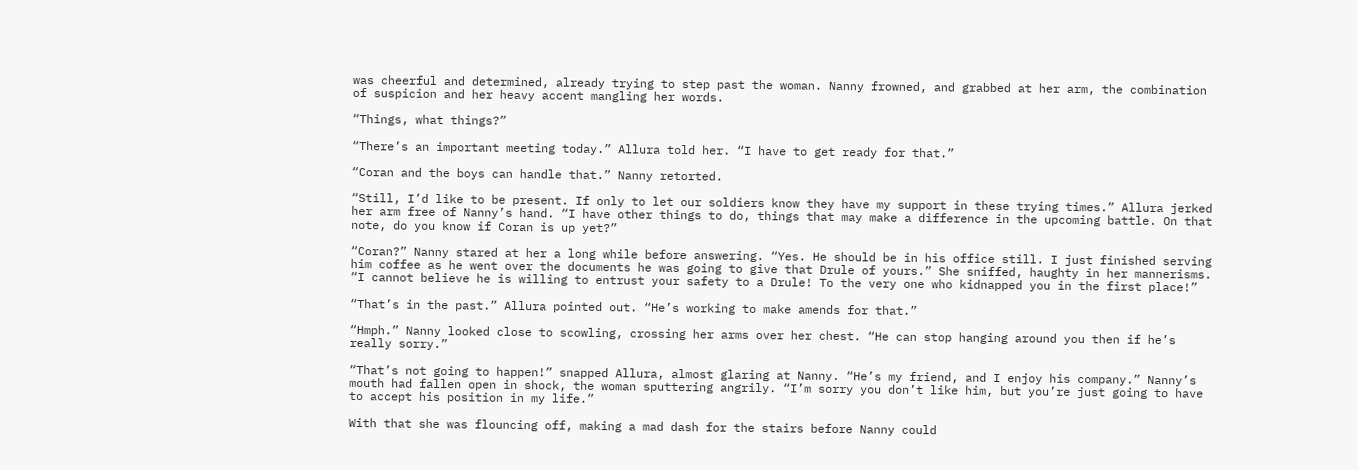was cheerful and determined, already trying to step past the woman. Nanny frowned, and grabbed at her arm, the combination of suspicion and her heavy accent mangling her words.

“Things, what things?”

“There’s an important meeting today.” Allura told her. “I have to get ready for that.”

“Coran and the boys can handle that.” Nanny retorted.

“Still, I’d like to be present. If only to let our soldiers know they have my support in these trying times.” Allura jerked her arm free of Nanny’s hand. “I have other things to do, things that may make a difference in the upcoming battle. On that note, do you know if Coran is up yet?”

“Coran?” Nanny stared at her a long while before answering. “Yes. He should be in his office still. I just finished serving him coffee as he went over the documents he was going to give that Drule of yours.” She sniffed, haughty in her mannerisms. “I cannot believe he is willing to entrust your safety to a Drule! To the very one who kidnapped you in the first place!”

“That’s in the past.” Allura pointed out. “He’s working to make amends for that.”

“Hmph.” Nanny looked close to scowling, crossing her arms over her chest. “He can stop hanging around you then if he’s really sorry.”

“That’s not going to happen!” snapped Allura, almost glaring at Nanny. “He’s my friend, and I enjoy his company.” Nanny’s mouth had fallen open in shock, the woman sputtering angrily. “I’m sorry you don’t like him, but you’re just going to have to accept his position in my life.”

With that she was flouncing off, making a mad dash for the stairs before Nanny could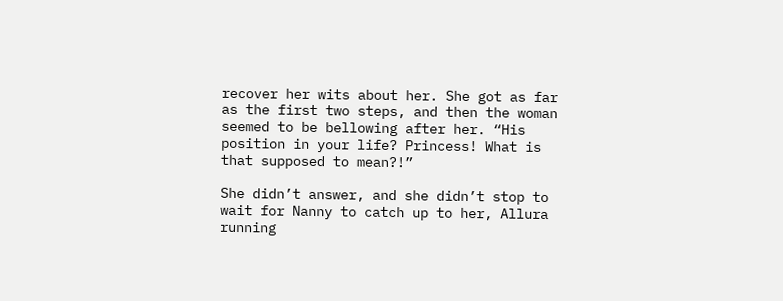recover her wits about her. She got as far as the first two steps, and then the woman seemed to be bellowing after her. “His position in your life? Princess! What is that supposed to mean?!”

She didn’t answer, and she didn’t stop to wait for Nanny to catch up to her, Allura running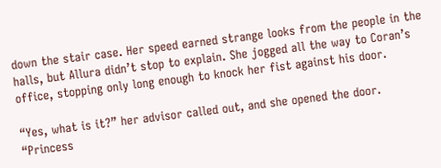down the stair case. Her speed earned strange looks from the people in the halls, but Allura didn’t stop to explain. She jogged all the way to Coran’s office, stopping only long enough to knock her fist against his door.

“Yes, what is it?” her advisor called out, and she opened the door. “Princess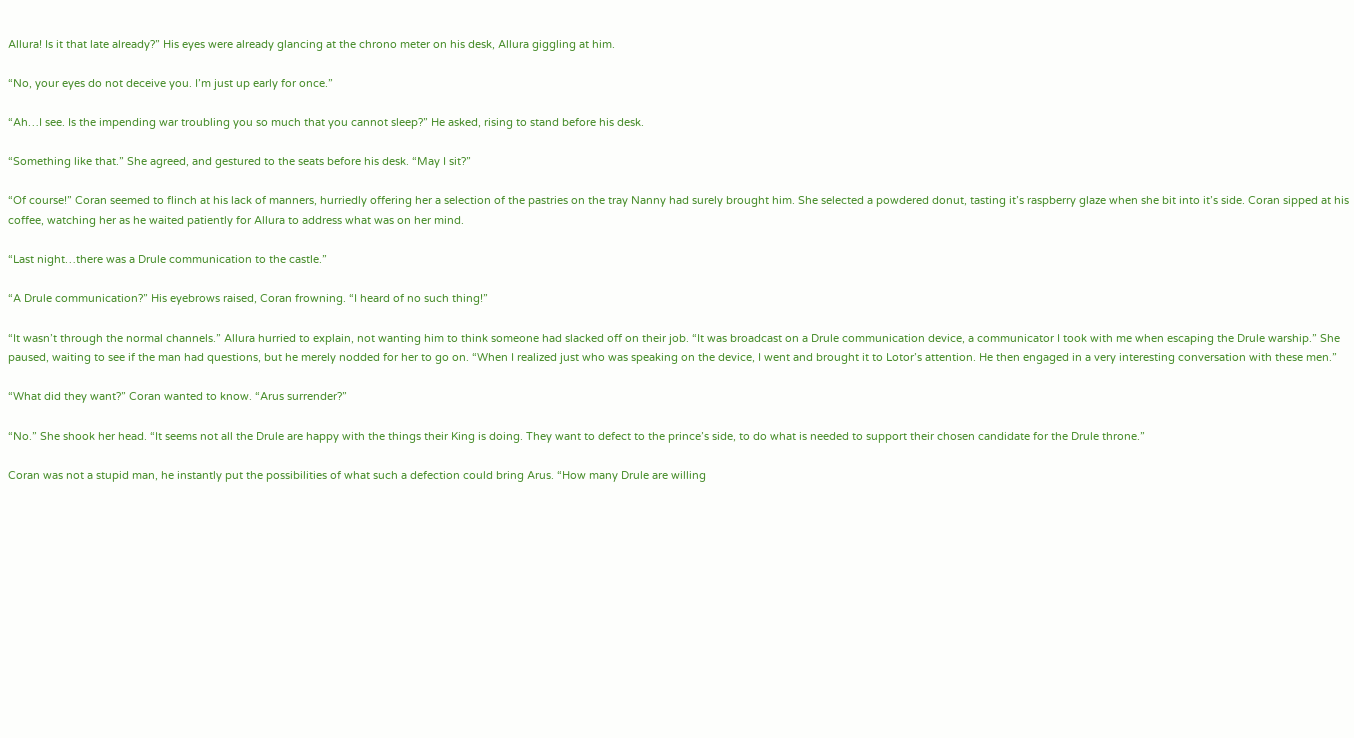Allura! Is it that late already?” His eyes were already glancing at the chrono meter on his desk, Allura giggling at him.

“No, your eyes do not deceive you. I’m just up early for once.”

“Ah…I see. Is the impending war troubling you so much that you cannot sleep?” He asked, rising to stand before his desk.

“Something like that.” She agreed, and gestured to the seats before his desk. “May I sit?”

“Of course!” Coran seemed to flinch at his lack of manners, hurriedly offering her a selection of the pastries on the tray Nanny had surely brought him. She selected a powdered donut, tasting it’s raspberry glaze when she bit into it’s side. Coran sipped at his coffee, watching her as he waited patiently for Allura to address what was on her mind.

“Last night…there was a Drule communication to the castle.”

“A Drule communication?” His eyebrows raised, Coran frowning. “I heard of no such thing!”

“It wasn’t through the normal channels.” Allura hurried to explain, not wanting him to think someone had slacked off on their job. “It was broadcast on a Drule communication device, a communicator I took with me when escaping the Drule warship.” She paused, waiting to see if the man had questions, but he merely nodded for her to go on. “When I realized just who was speaking on the device, I went and brought it to Lotor’s attention. He then engaged in a very interesting conversation with these men.”

“What did they want?” Coran wanted to know. “Arus surrender?”

“No.” She shook her head. “It seems not all the Drule are happy with the things their King is doing. They want to defect to the prince’s side, to do what is needed to support their chosen candidate for the Drule throne.”

Coran was not a stupid man, he instantly put the possibilities of what such a defection could bring Arus. “How many Drule are willing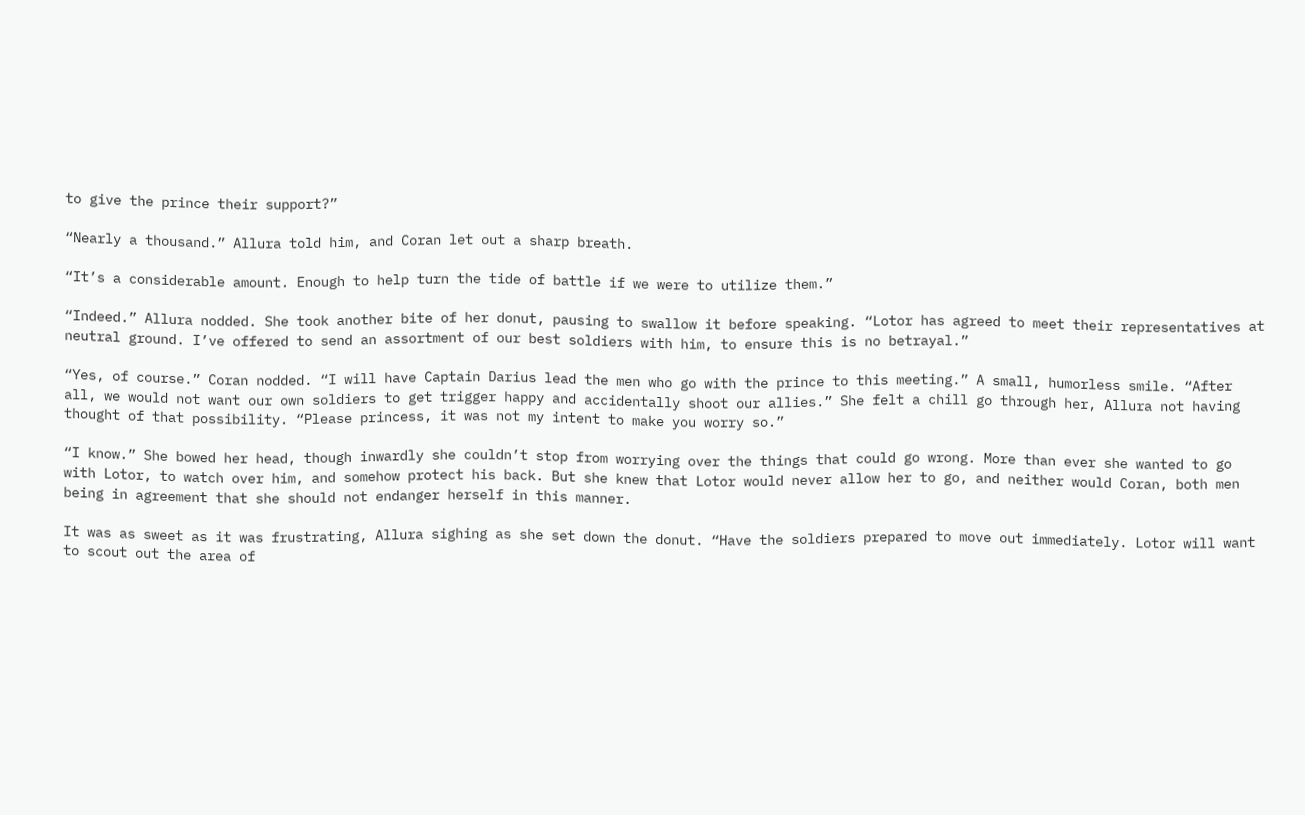to give the prince their support?”

“Nearly a thousand.” Allura told him, and Coran let out a sharp breath.

“It’s a considerable amount. Enough to help turn the tide of battle if we were to utilize them.”

“Indeed.” Allura nodded. She took another bite of her donut, pausing to swallow it before speaking. “Lotor has agreed to meet their representatives at neutral ground. I’ve offered to send an assortment of our best soldiers with him, to ensure this is no betrayal.”

“Yes, of course.” Coran nodded. “I will have Captain Darius lead the men who go with the prince to this meeting.” A small, humorless smile. “After all, we would not want our own soldiers to get trigger happy and accidentally shoot our allies.” She felt a chill go through her, Allura not having thought of that possibility. “Please princess, it was not my intent to make you worry so.”

“I know.” She bowed her head, though inwardly she couldn’t stop from worrying over the things that could go wrong. More than ever she wanted to go with Lotor, to watch over him, and somehow protect his back. But she knew that Lotor would never allow her to go, and neither would Coran, both men being in agreement that she should not endanger herself in this manner.

It was as sweet as it was frustrating, Allura sighing as she set down the donut. “Have the soldiers prepared to move out immediately. Lotor will want to scout out the area of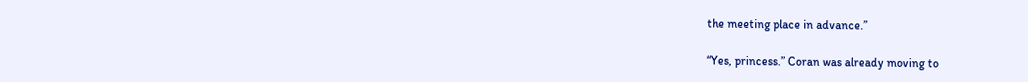the meeting place in advance.”

“Yes, princess.” Coran was already moving to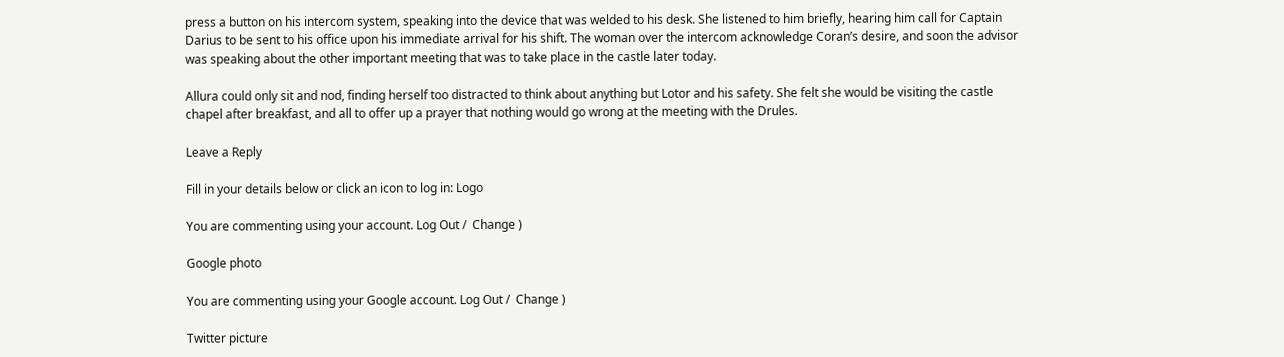press a button on his intercom system, speaking into the device that was welded to his desk. She listened to him briefly, hearing him call for Captain Darius to be sent to his office upon his immediate arrival for his shift. The woman over the intercom acknowledge Coran’s desire, and soon the advisor was speaking about the other important meeting that was to take place in the castle later today.

Allura could only sit and nod, finding herself too distracted to think about anything but Lotor and his safety. She felt she would be visiting the castle chapel after breakfast, and all to offer up a prayer that nothing would go wrong at the meeting with the Drules.

Leave a Reply

Fill in your details below or click an icon to log in: Logo

You are commenting using your account. Log Out /  Change )

Google photo

You are commenting using your Google account. Log Out /  Change )

Twitter picture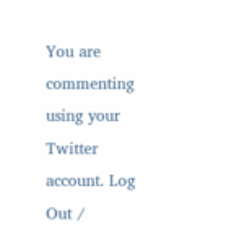You are commenting using your Twitter account. Log Out /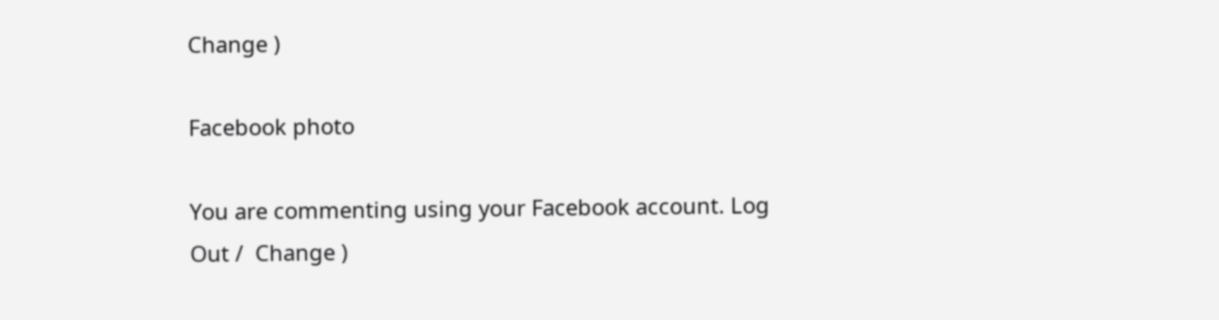Change )

Facebook photo

You are commenting using your Facebook account. Log Out /  Change )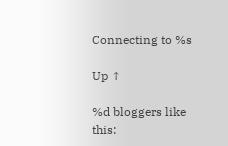Connecting to %s

Up ↑

%d bloggers like this: